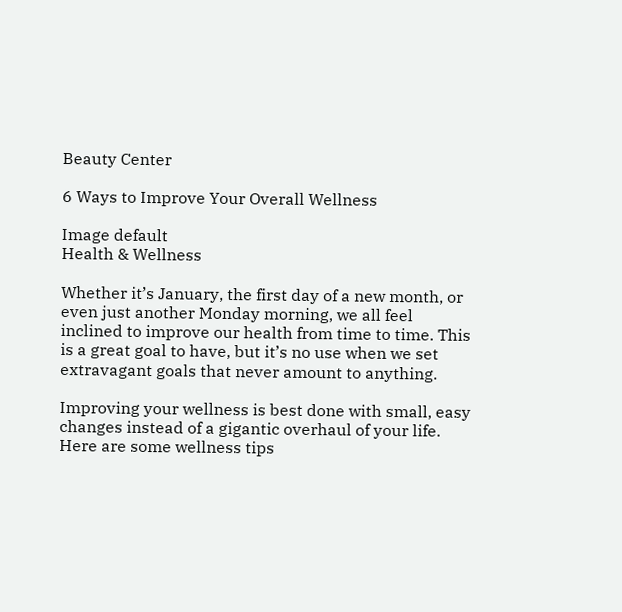Beauty Center

6 Ways to Improve Your Overall Wellness

Image default
Health & Wellness

Whether it’s January, the first day of a new month, or even just another Monday morning, we all feel inclined to improve our health from time to time. This is a great goal to have, but it’s no use when we set extravagant goals that never amount to anything.

Improving your wellness is best done with small, easy changes instead of a gigantic overhaul of your life. Here are some wellness tips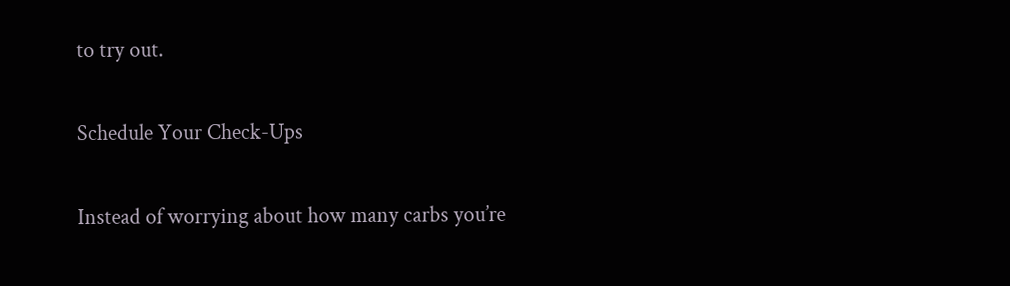to try out.

Schedule Your Check-Ups

Instead of worrying about how many carbs you’re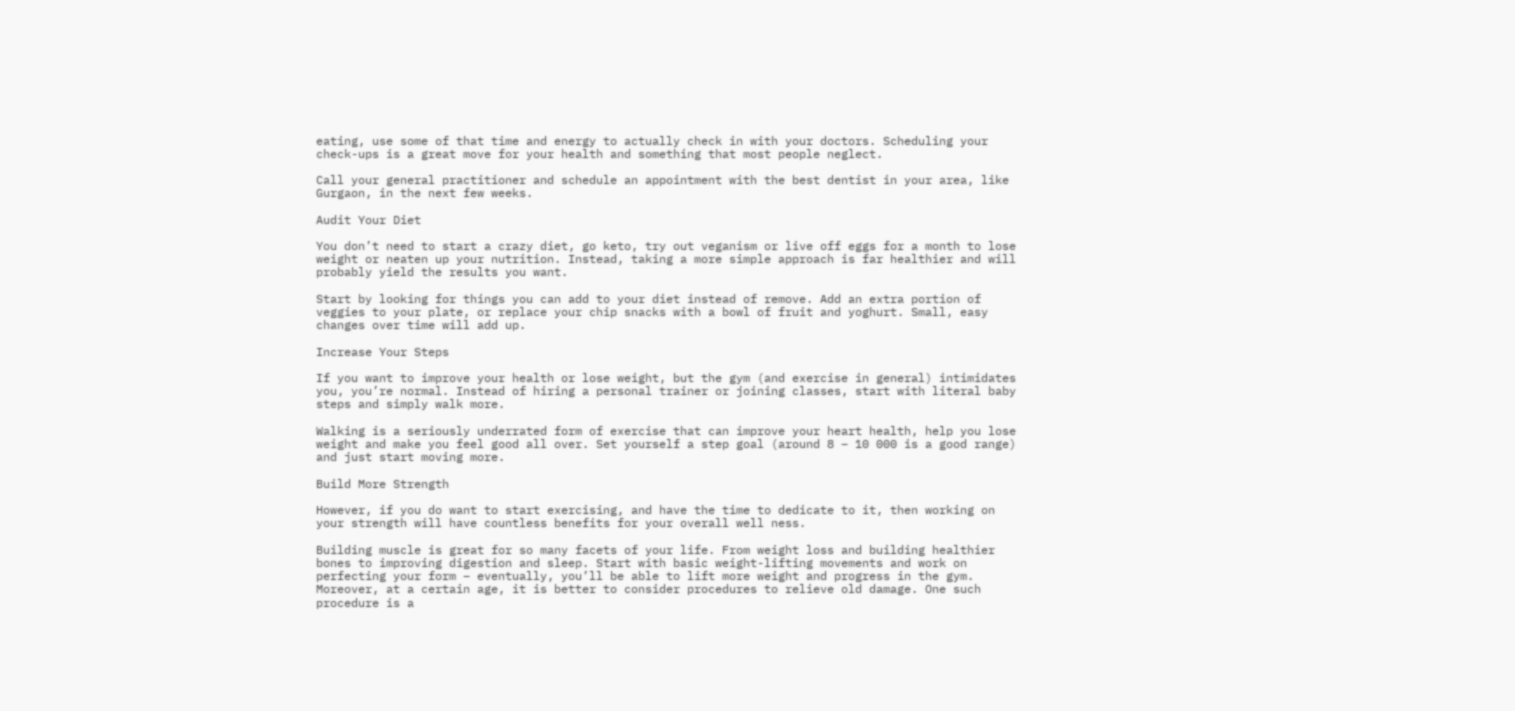eating, use some of that time and energy to actually check in with your doctors. Scheduling your check-ups is a great move for your health and something that most people neglect.

Call your general practitioner and schedule an appointment with the best dentist in your area, like Gurgaon, in the next few weeks.

Audit Your Diet

You don’t need to start a crazy diet, go keto, try out veganism or live off eggs for a month to lose weight or neaten up your nutrition. Instead, taking a more simple approach is far healthier and will probably yield the results you want.

Start by looking for things you can add to your diet instead of remove. Add an extra portion of veggies to your plate, or replace your chip snacks with a bowl of fruit and yoghurt. Small, easy changes over time will add up.

Increase Your Steps

If you want to improve your health or lose weight, but the gym (and exercise in general) intimidates you, you’re normal. Instead of hiring a personal trainer or joining classes, start with literal baby steps and simply walk more.

Walking is a seriously underrated form of exercise that can improve your heart health, help you lose weight and make you feel good all over. Set yourself a step goal (around 8 – 10 000 is a good range) and just start moving more.

Build More Strength

However, if you do want to start exercising, and have the time to dedicate to it, then working on your strength will have countless benefits for your overall well ness.

Building muscle is great for so many facets of your life. From weight loss and building healthier bones to improving digestion and sleep. Start with basic weight-lifting movements and work on perfecting your form – eventually, you’ll be able to lift more weight and progress in the gym. Moreover, at a certain age, it is better to consider procedures to relieve old damage. One such procedure is a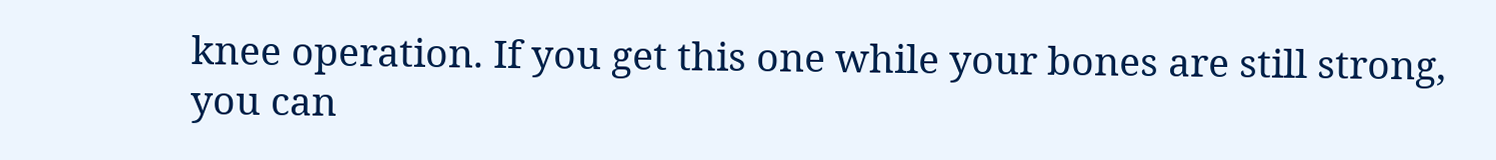knee operation. If you get this one while your bones are still strong, you can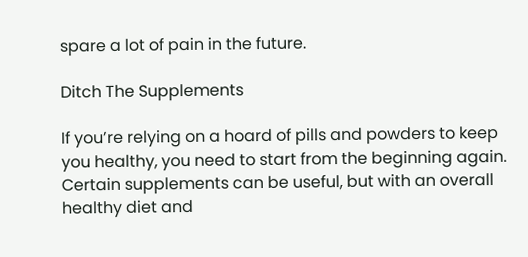spare a lot of pain in the future.

Ditch The Supplements

If you’re relying on a hoard of pills and powders to keep you healthy, you need to start from the beginning again. Certain supplements can be useful, but with an overall healthy diet and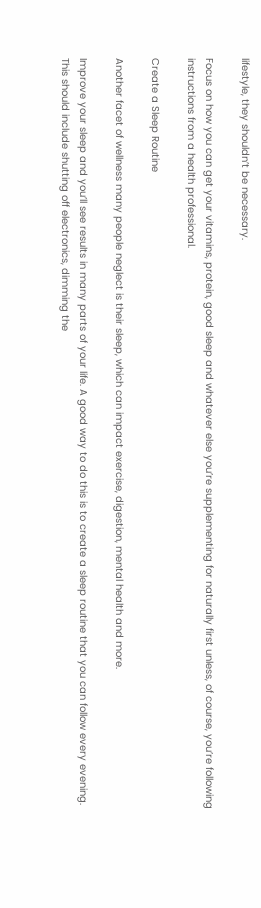lifestyle, they shouldn’t be necessary.

Focus on how you can get your vitamins, protein, good sleep and whatever else you’re supplementing for naturally first unless, of course, you’re following instructions from a health professional.

Create a Sleep Routine

Another facet of wellness many people neglect is their sleep, which can impact exercise, digestion, mental health and more.

Improve your sleep and you’ll see results in many parts of your life. A good way to do this is to create a sleep routine that you can follow every evening. This should include shutting off electronics, dimming the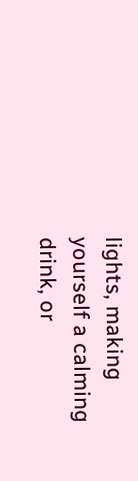lights, making yourself a calming drink, or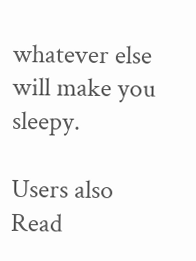whatever else will make you sleepy.

Users also Read